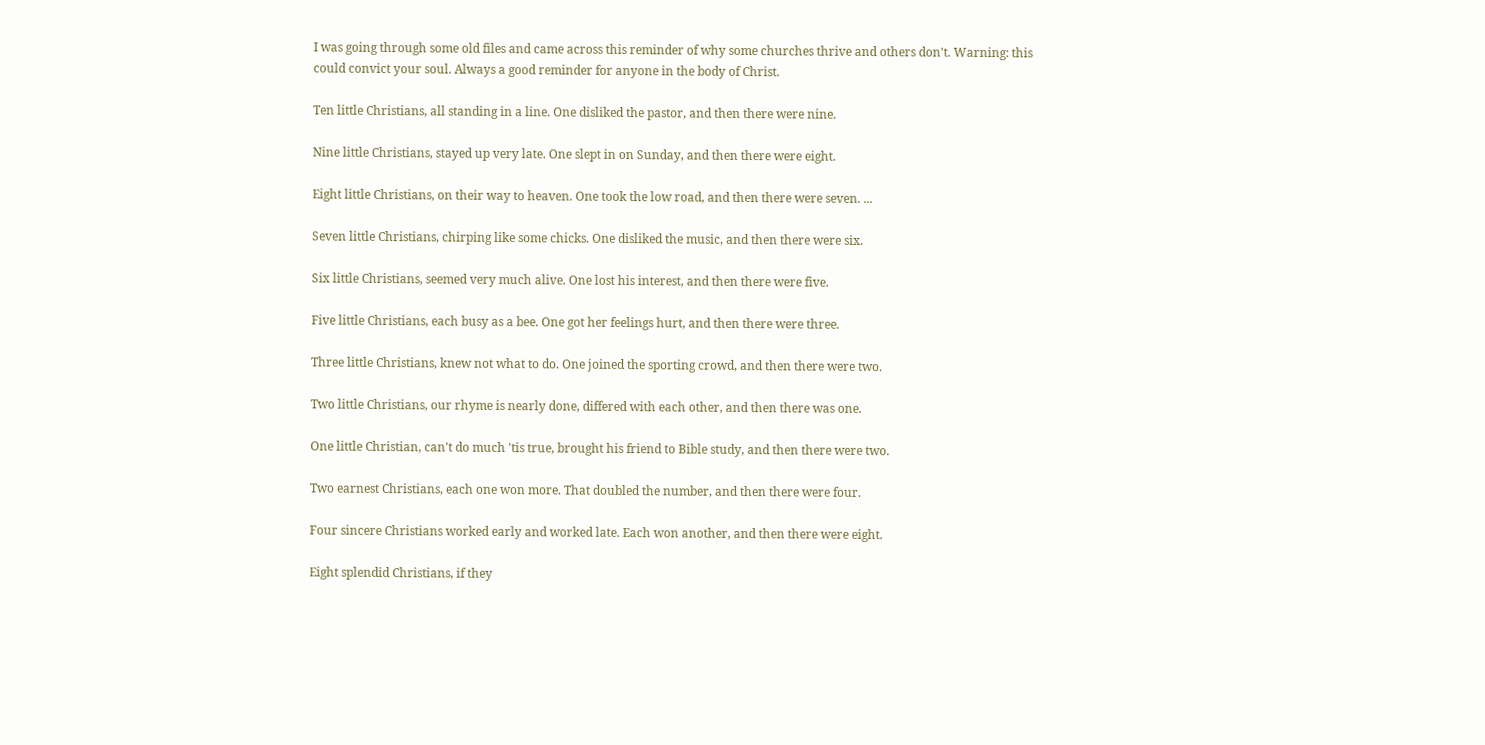I was going through some old files and came across this reminder of why some churches thrive and others don't. Warning: this could convict your soul. Always a good reminder for anyone in the body of Christ.

Ten little Christians, all standing in a line. One disliked the pastor, and then there were nine.

Nine little Christians, stayed up very late. One slept in on Sunday, and then there were eight.

Eight little Christians, on their way to heaven. One took the low road, and then there were seven. ...

Seven little Christians, chirping like some chicks. One disliked the music, and then there were six.

Six little Christians, seemed very much alive. One lost his interest, and then there were five.

Five little Christians, each busy as a bee. One got her feelings hurt, and then there were three.

Three little Christians, knew not what to do. One joined the sporting crowd, and then there were two.

Two little Christians, our rhyme is nearly done, differed with each other, and then there was one.

One little Christian, can't do much 'tis true, brought his friend to Bible study, and then there were two.

Two earnest Christians, each one won more. That doubled the number, and then there were four.

Four sincere Christians worked early and worked late. Each won another, and then there were eight.

Eight splendid Christians, if they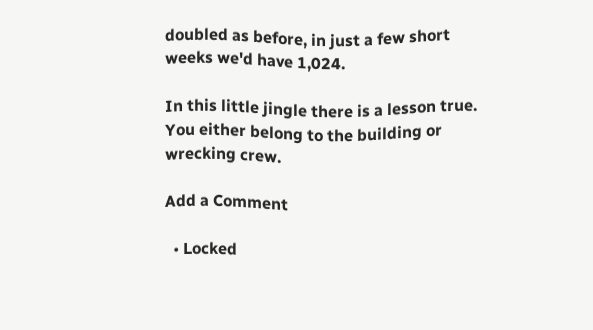doubled as before, in just a few short weeks we'd have 1,024.

In this little jingle there is a lesson true. You either belong to the building or wrecking crew.

Add a Comment

  • Locked